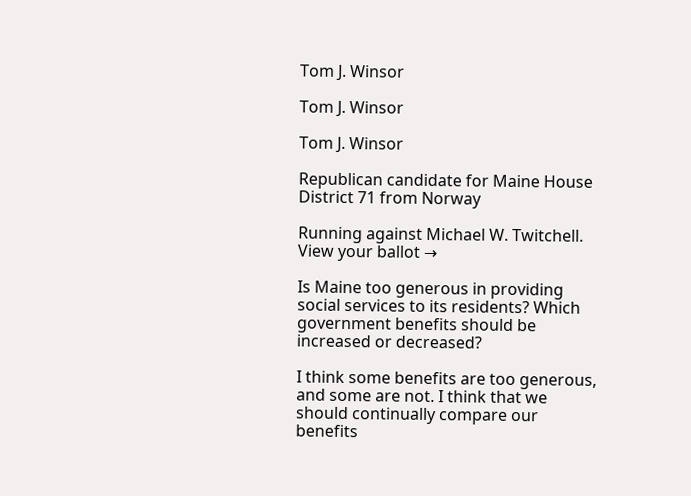Tom J. Winsor

Tom J. Winsor

Tom J. Winsor

Republican candidate for Maine House District 71 from Norway

Running against Michael W. Twitchell. View your ballot →

Is Maine too generous in providing social services to its residents? Which government benefits should be increased or decreased?

I think some benefits are too generous, and some are not. I think that we should continually compare our benefits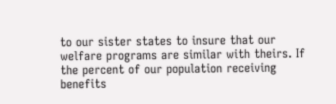to our sister states to insure that our welfare programs are similar with theirs. If the percent of our population receiving benefits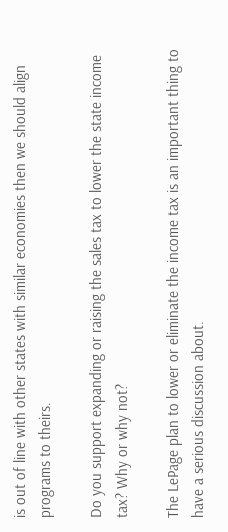is out of line with other states with similar economies then we should align programs to theirs.

Do you support expanding or raising the sales tax to lower the state income tax? Why or why not?

The LePage plan to lower or eliminate the income tax is an important thing to have a serious discussion about.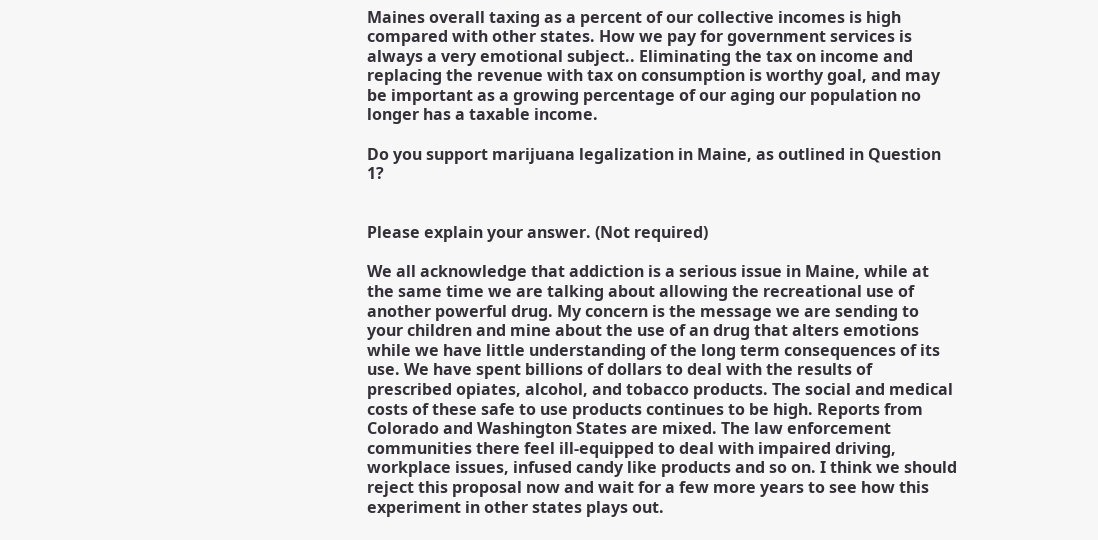Maines overall taxing as a percent of our collective incomes is high compared with other states. How we pay for government services is always a very emotional subject.. Eliminating the tax on income and replacing the revenue with tax on consumption is worthy goal, and may be important as a growing percentage of our aging our population no longer has a taxable income.

Do you support marijuana legalization in Maine, as outlined in Question 1?


Please explain your answer. (Not required)

We all acknowledge that addiction is a serious issue in Maine, while at the same time we are talking about allowing the recreational use of another powerful drug. My concern is the message we are sending to your children and mine about the use of an drug that alters emotions while we have little understanding of the long term consequences of its use. We have spent billions of dollars to deal with the results of prescribed opiates, alcohol, and tobacco products. The social and medical costs of these safe to use products continues to be high. Reports from Colorado and Washington States are mixed. The law enforcement communities there feel ill-equipped to deal with impaired driving, workplace issues, infused candy like products and so on. I think we should reject this proposal now and wait for a few more years to see how this experiment in other states plays out.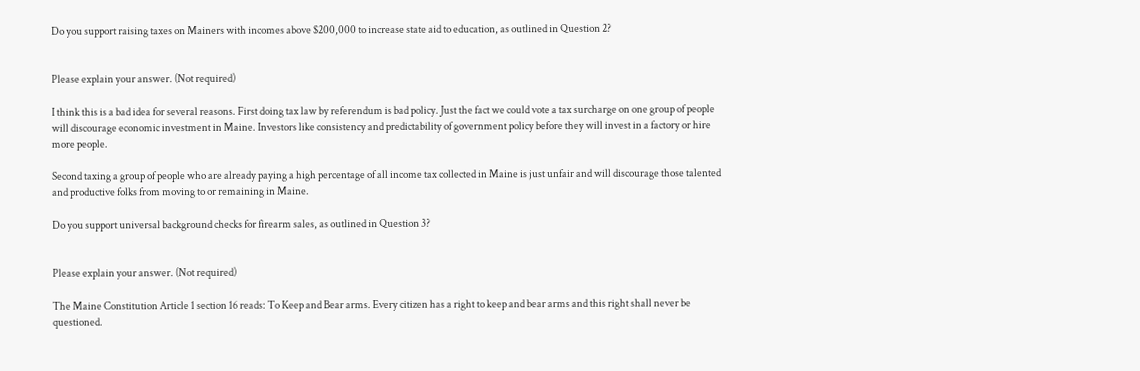Do you support raising taxes on Mainers with incomes above $200,000 to increase state aid to education, as outlined in Question 2?


Please explain your answer. (Not required)

I think this is a bad idea for several reasons. First doing tax law by referendum is bad policy. Just the fact we could vote a tax surcharge on one group of people will discourage economic investment in Maine. Investors like consistency and predictability of government policy before they will invest in a factory or hire more people.

Second taxing a group of people who are already paying a high percentage of all income tax collected in Maine is just unfair and will discourage those talented and productive folks from moving to or remaining in Maine.

Do you support universal background checks for firearm sales, as outlined in Question 3?


Please explain your answer. (Not required)

The Maine Constitution Article 1 section 16 reads: To Keep and Bear arms. Every citizen has a right to keep and bear arms and this right shall never be questioned.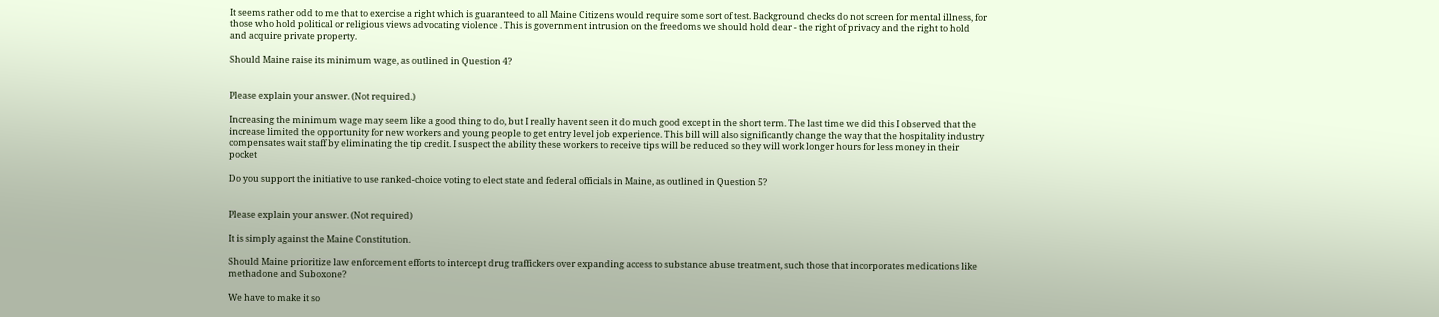It seems rather odd to me that to exercise a right which is guaranteed to all Maine Citizens would require some sort of test. Background checks do not screen for mental illness, for those who hold political or religious views advocating violence . This is government intrusion on the freedoms we should hold dear - the right of privacy and the right to hold and acquire private property.

Should Maine raise its minimum wage, as outlined in Question 4?


Please explain your answer. (Not required.)

Increasing the minimum wage may seem like a good thing to do, but I really havent seen it do much good except in the short term. The last time we did this I observed that the increase limited the opportunity for new workers and young people to get entry level job experience. This bill will also significantly change the way that the hospitality industry compensates wait staff by eliminating the tip credit. I suspect the ability these workers to receive tips will be reduced so they will work longer hours for less money in their pocket

Do you support the initiative to use ranked-choice voting to elect state and federal officials in Maine, as outlined in Question 5?


Please explain your answer. (Not required)

It is simply against the Maine Constitution.

Should Maine prioritize law enforcement efforts to intercept drug traffickers over expanding access to substance abuse treatment, such those that incorporates medications like methadone and Suboxone?

We have to make it so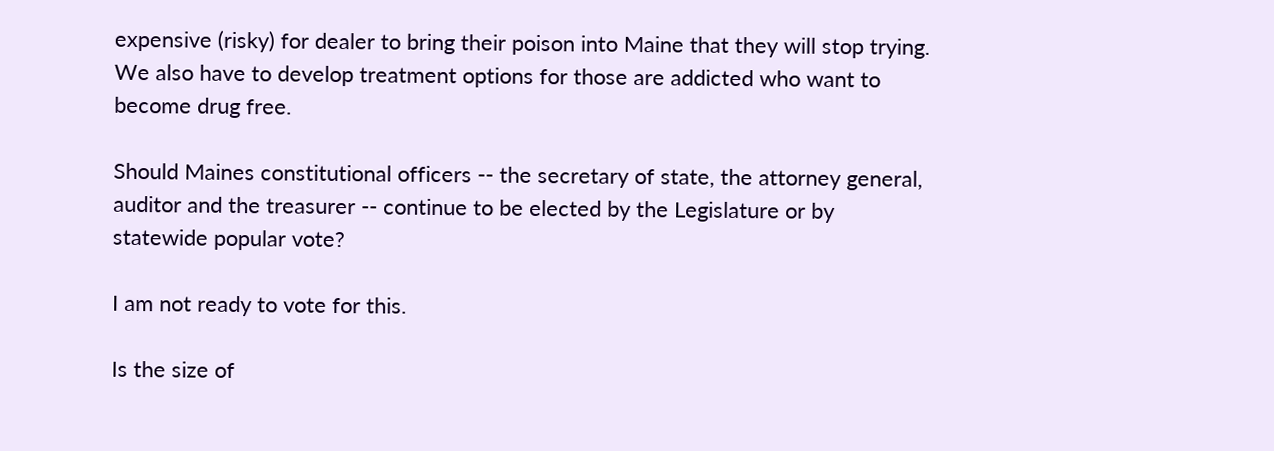expensive (risky) for dealer to bring their poison into Maine that they will stop trying. We also have to develop treatment options for those are addicted who want to become drug free.

Should Maines constitutional officers -- the secretary of state, the attorney general, auditor and the treasurer -- continue to be elected by the Legislature or by statewide popular vote?

I am not ready to vote for this.

Is the size of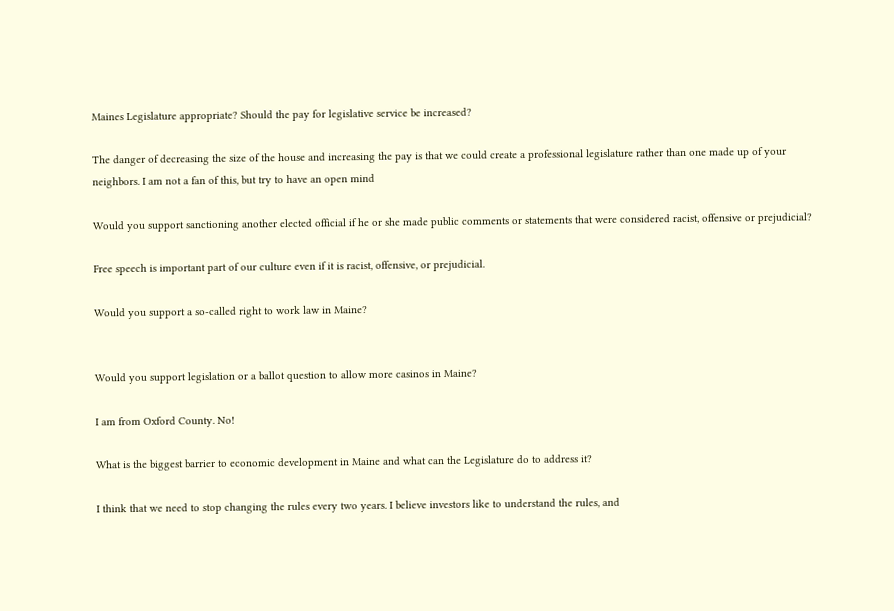Maines Legislature appropriate? Should the pay for legislative service be increased?

The danger of decreasing the size of the house and increasing the pay is that we could create a professional legislature rather than one made up of your neighbors. I am not a fan of this, but try to have an open mind

Would you support sanctioning another elected official if he or she made public comments or statements that were considered racist, offensive or prejudicial?

Free speech is important part of our culture even if it is racist, offensive, or prejudicial.

Would you support a so-called right to work law in Maine?


Would you support legislation or a ballot question to allow more casinos in Maine?

I am from Oxford County. No!

What is the biggest barrier to economic development in Maine and what can the Legislature do to address it?

I think that we need to stop changing the rules every two years. I believe investors like to understand the rules, and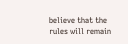believe that the rules will remain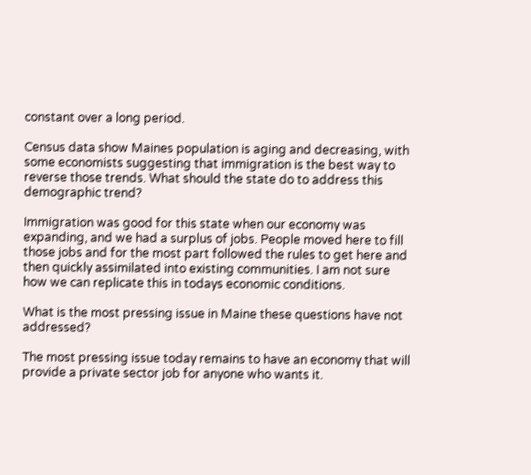constant over a long period.

Census data show Maines population is aging and decreasing, with some economists suggesting that immigration is the best way to reverse those trends. What should the state do to address this demographic trend?

Immigration was good for this state when our economy was expanding, and we had a surplus of jobs. People moved here to fill those jobs and for the most part followed the rules to get here and then quickly assimilated into existing communities. I am not sure how we can replicate this in todays economic conditions.

What is the most pressing issue in Maine these questions have not addressed?

The most pressing issue today remains to have an economy that will provide a private sector job for anyone who wants it.